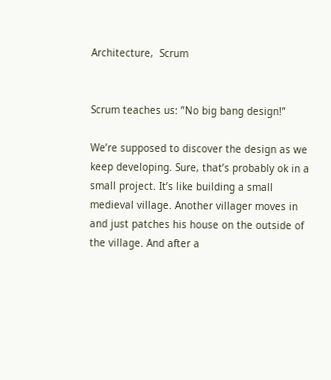Architecture,  Scrum


Scrum teaches us: ”No big bang design!”

We’re supposed to discover the design as we keep developing. Sure, that’s probably ok in a small project. It’s like building a small medieval village. Another villager moves in and just patches his house on the outside of the village. And after a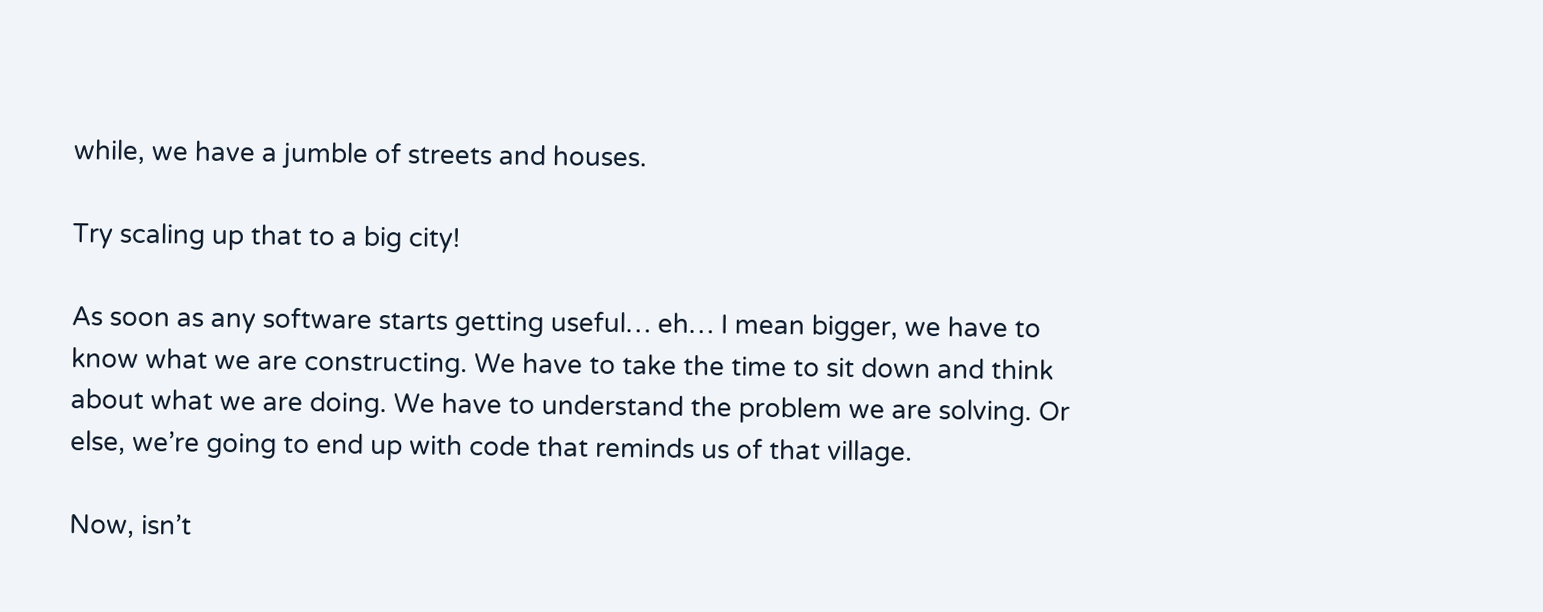while, we have a jumble of streets and houses.

Try scaling up that to a big city!

As soon as any software starts getting useful… eh… I mean bigger, we have to know what we are constructing. We have to take the time to sit down and think about what we are doing. We have to understand the problem we are solving. Or else, we’re going to end up with code that reminds us of that village.

Now, isn’t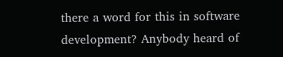there a word for this in software development? Anybody heard of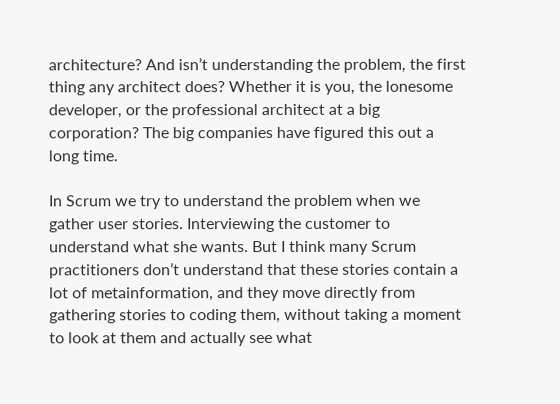architecture? And isn’t understanding the problem, the first thing any architect does? Whether it is you, the lonesome developer, or the professional architect at a big corporation? The big companies have figured this out a long time.

In Scrum we try to understand the problem when we gather user stories. Interviewing the customer to understand what she wants. But I think many Scrum practitioners don’t understand that these stories contain a lot of metainformation, and they move directly from gathering stories to coding them, without taking a moment to look at them and actually see what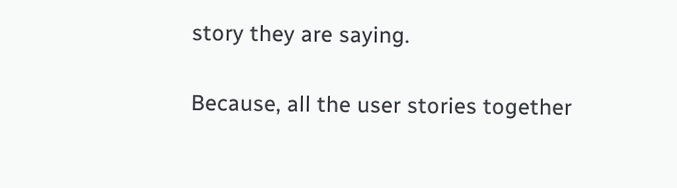story they are saying.

Because, all the user stories together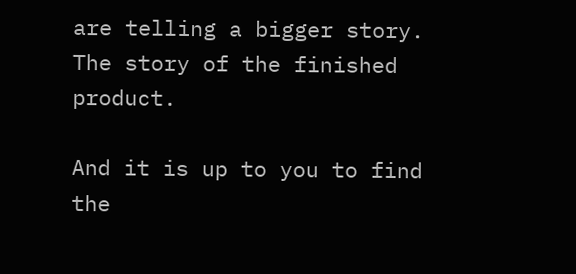are telling a bigger story. The story of the finished product.

And it is up to you to find the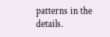patterns in the details.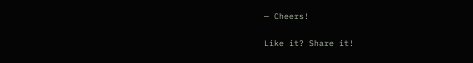— Cheers!

Like it? Share it!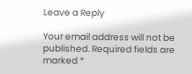Leave a Reply

Your email address will not be published. Required fields are marked *